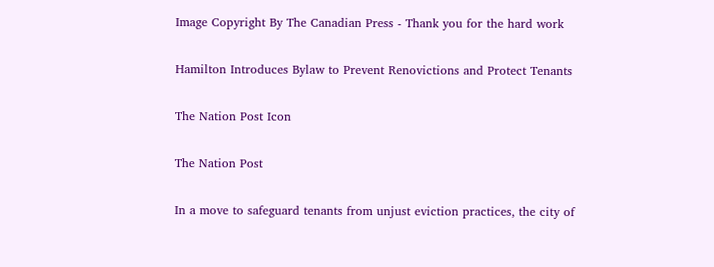Image Copyright By The Canadian Press - Thank you for the hard work

Hamilton Introduces Bylaw to Prevent Renovictions and Protect Tenants

The Nation Post Icon

The Nation Post

In a move to safeguard tenants from unjust eviction practices, the city of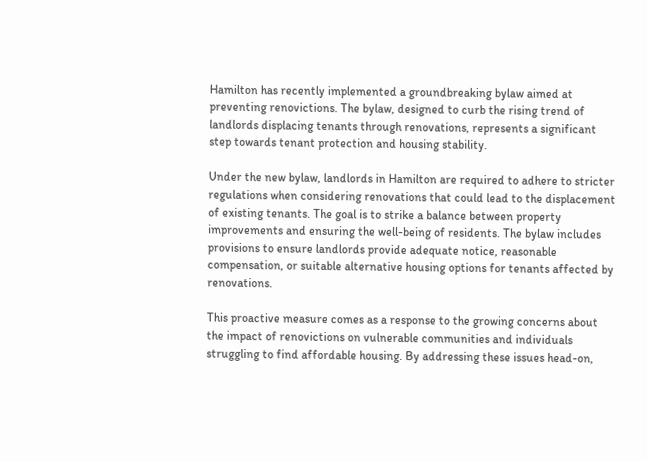Hamilton has recently implemented a groundbreaking bylaw aimed at preventing renovictions. The bylaw, designed to curb the rising trend of landlords displacing tenants through renovations, represents a significant step towards tenant protection and housing stability.

Under the new bylaw, landlords in Hamilton are required to adhere to stricter regulations when considering renovations that could lead to the displacement of existing tenants. The goal is to strike a balance between property improvements and ensuring the well-being of residents. The bylaw includes provisions to ensure landlords provide adequate notice, reasonable compensation, or suitable alternative housing options for tenants affected by renovations.

This proactive measure comes as a response to the growing concerns about the impact of renovictions on vulnerable communities and individuals struggling to find affordable housing. By addressing these issues head-on,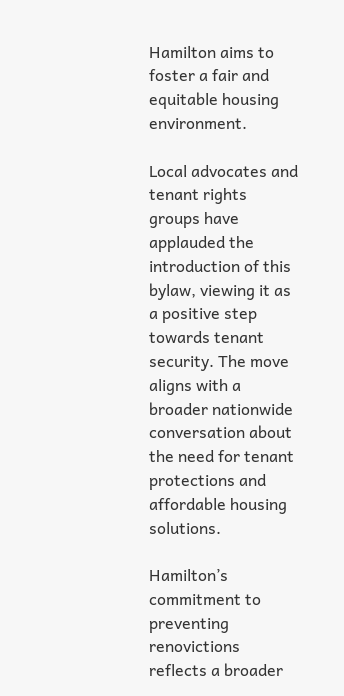Hamilton aims to foster a fair and equitable housing environment.

Local advocates and tenant rights groups have applauded the introduction of this bylaw, viewing it as a positive step towards tenant security. The move aligns with a broader nationwide conversation about the need for tenant protections and affordable housing solutions.

Hamilton’s commitment to preventing renovictions reflects a broader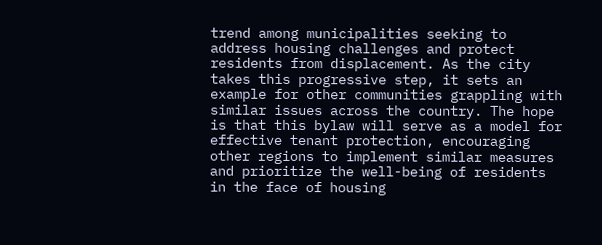trend among municipalities seeking to address housing challenges and protect residents from displacement. As the city takes this progressive step, it sets an example for other communities grappling with similar issues across the country. The hope is that this bylaw will serve as a model for effective tenant protection, encouraging other regions to implement similar measures and prioritize the well-being of residents in the face of housing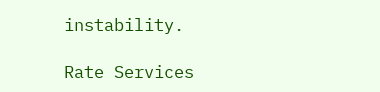instability.

Rate Services